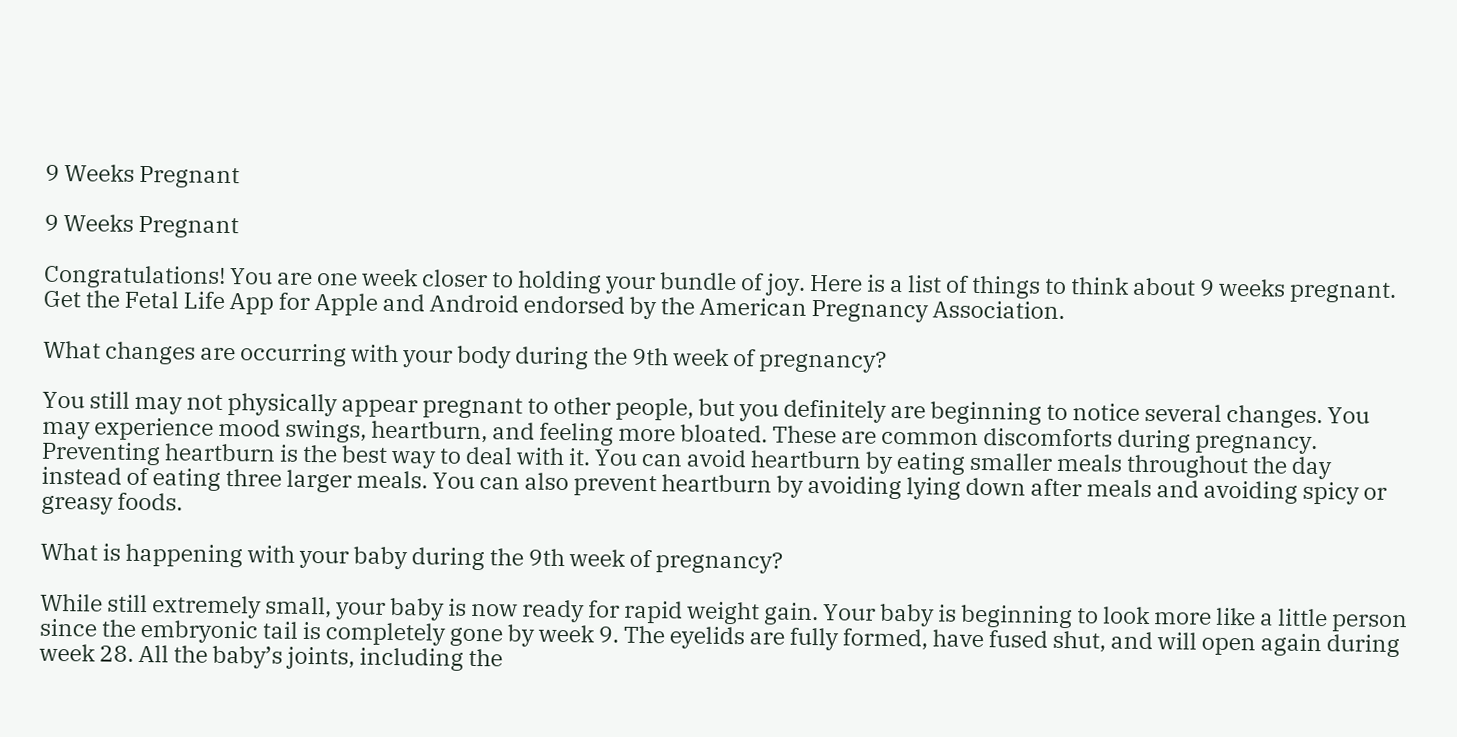9 Weeks Pregnant

9 Weeks Pregnant

Congratulations! You are one week closer to holding your bundle of joy. Here is a list of things to think about 9 weeks pregnant. Get the Fetal Life App for Apple and Android endorsed by the American Pregnancy Association.

What changes are occurring with your body during the 9th week of pregnancy?

You still may not physically appear pregnant to other people, but you definitely are beginning to notice several changes. You may experience mood swings, heartburn, and feeling more bloated. These are common discomforts during pregnancy. Preventing heartburn is the best way to deal with it. You can avoid heartburn by eating smaller meals throughout the day instead of eating three larger meals. You can also prevent heartburn by avoiding lying down after meals and avoiding spicy or greasy foods.

What is happening with your baby during the 9th week of pregnancy?

While still extremely small, your baby is now ready for rapid weight gain. Your baby is beginning to look more like a little person since the embryonic tail is completely gone by week 9. The eyelids are fully formed, have fused shut, and will open again during week 28. All the baby’s joints, including the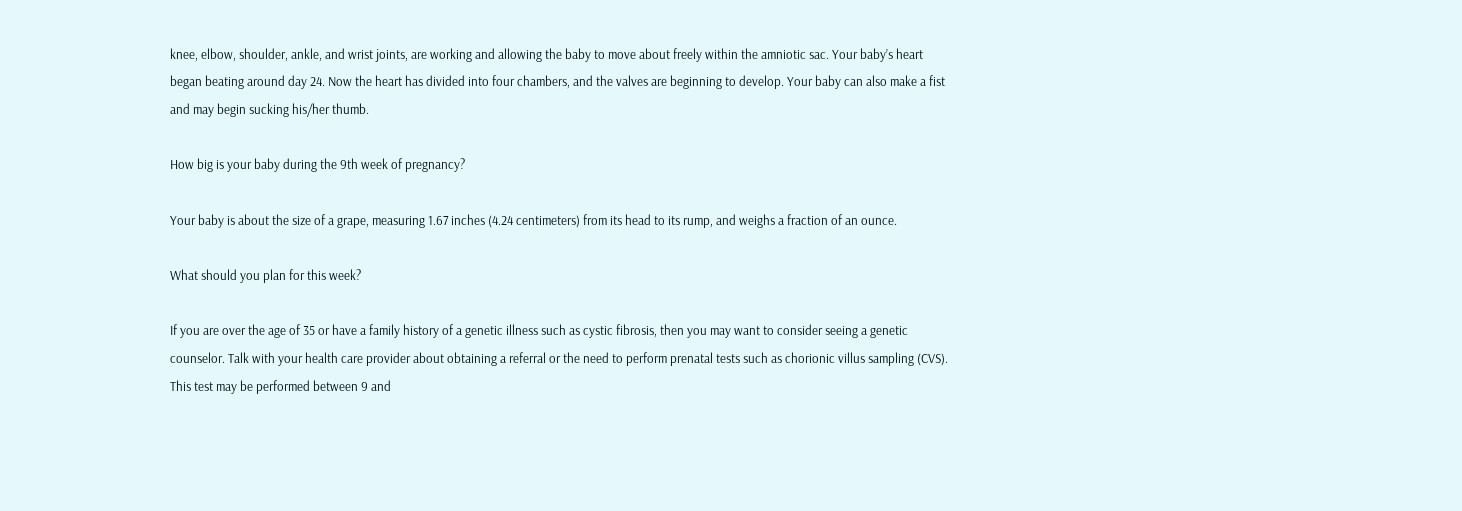knee, elbow, shoulder, ankle, and wrist joints, are working and allowing the baby to move about freely within the amniotic sac. Your baby’s heart began beating around day 24. Now the heart has divided into four chambers, and the valves are beginning to develop. Your baby can also make a fist and may begin sucking his/her thumb.

How big is your baby during the 9th week of pregnancy?

Your baby is about the size of a grape, measuring 1.67 inches (4.24 centimeters) from its head to its rump, and weighs a fraction of an ounce.

What should you plan for this week?

If you are over the age of 35 or have a family history of a genetic illness such as cystic fibrosis, then you may want to consider seeing a genetic counselor. Talk with your health care provider about obtaining a referral or the need to perform prenatal tests such as chorionic villus sampling (CVS). This test may be performed between 9 and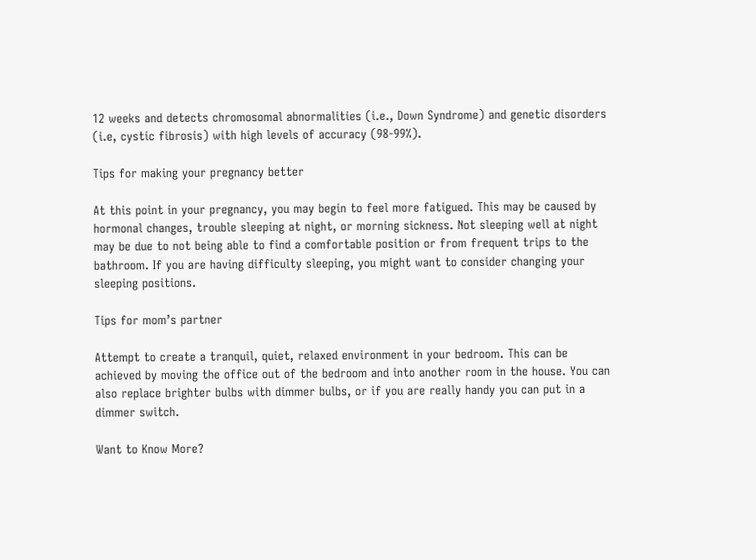12 weeks and detects chromosomal abnormalities (i.e., Down Syndrome) and genetic disorders (i.e, cystic fibrosis) with high levels of accuracy (98-99%).

Tips for making your pregnancy better

At this point in your pregnancy, you may begin to feel more fatigued. This may be caused by hormonal changes, trouble sleeping at night, or morning sickness. Not sleeping well at night may be due to not being able to find a comfortable position or from frequent trips to the bathroom. If you are having difficulty sleeping, you might want to consider changing your sleeping positions.

Tips for mom’s partner

Attempt to create a tranquil, quiet, relaxed environment in your bedroom. This can be achieved by moving the office out of the bedroom and into another room in the house. You can also replace brighter bulbs with dimmer bulbs, or if you are really handy you can put in a dimmer switch.

Want to Know More?